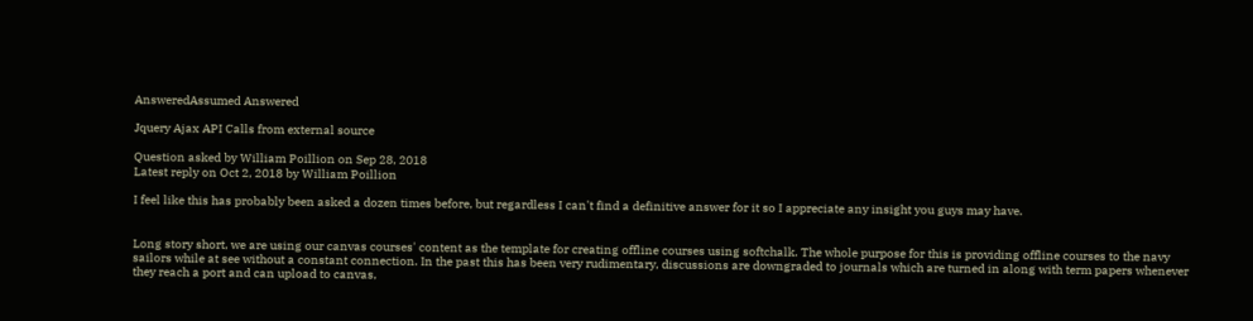AnsweredAssumed Answered

Jquery Ajax API Calls from external source

Question asked by William Poillion on Sep 28, 2018
Latest reply on Oct 2, 2018 by William Poillion

I feel like this has probably been asked a dozen times before, but regardless I can't find a definitive answer for it so I appreciate any insight you guys may have.


Long story short, we are using our canvas courses' content as the template for creating offline courses using softchalk. The whole purpose for this is providing offline courses to the navy sailors while at see without a constant connection. In the past this has been very rudimentary, discussions are downgraded to journals which are turned in along with term papers whenever they reach a port and can upload to canvas,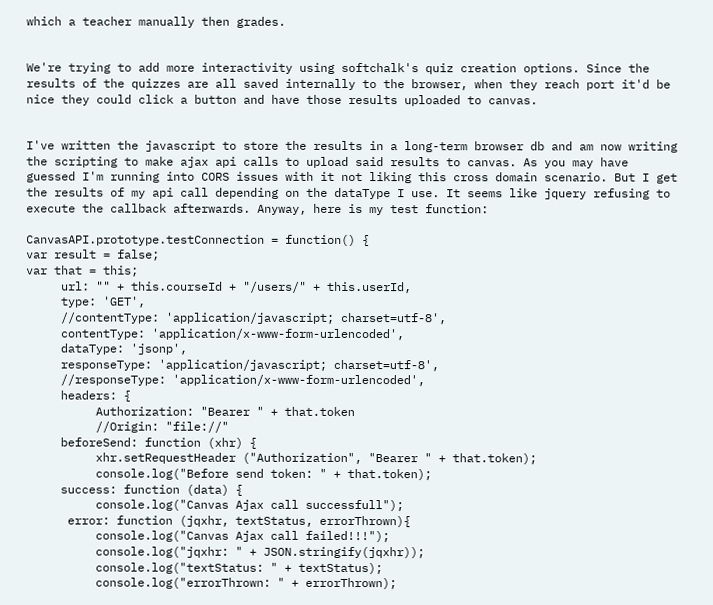which a teacher manually then grades.


We're trying to add more interactivity using softchalk's quiz creation options. Since the results of the quizzes are all saved internally to the browser, when they reach port it'd be nice they could click a button and have those results uploaded to canvas.


I've written the javascript to store the results in a long-term browser db and am now writing the scripting to make ajax api calls to upload said results to canvas. As you may have guessed I'm running into CORS issues with it not liking this cross domain scenario. But I get the results of my api call depending on the dataType I use. It seems like jquery refusing to execute the callback afterwards. Anyway, here is my test function:

CanvasAPI.prototype.testConnection = function() {
var result = false;
var that = this;
     url: "" + this.courseId + "/users/" + this.userId,
     type: 'GET',
     //contentType: 'application/javascript; charset=utf-8',
     contentType: 'application/x-www-form-urlencoded',
     dataType: 'jsonp',
     responseType: 'application/javascript; charset=utf-8',
     //responseType: 'application/x-www-form-urlencoded',
     headers: {
          Authorization: "Bearer " + that.token
          //Origin: "file://"
     beforeSend: function (xhr) {
          xhr.setRequestHeader ("Authorization", "Bearer " + that.token);
          console.log("Before send token: " + that.token);
     success: function (data) {
          console.log("Canvas Ajax call successfull");
      error: function (jqxhr, textStatus, errorThrown){
          console.log("Canvas Ajax call failed!!!");
          console.log("jqxhr: " + JSON.stringify(jqxhr));
          console.log("textStatus: " + textStatus);
          console.log("errorThrown: " + errorThrown);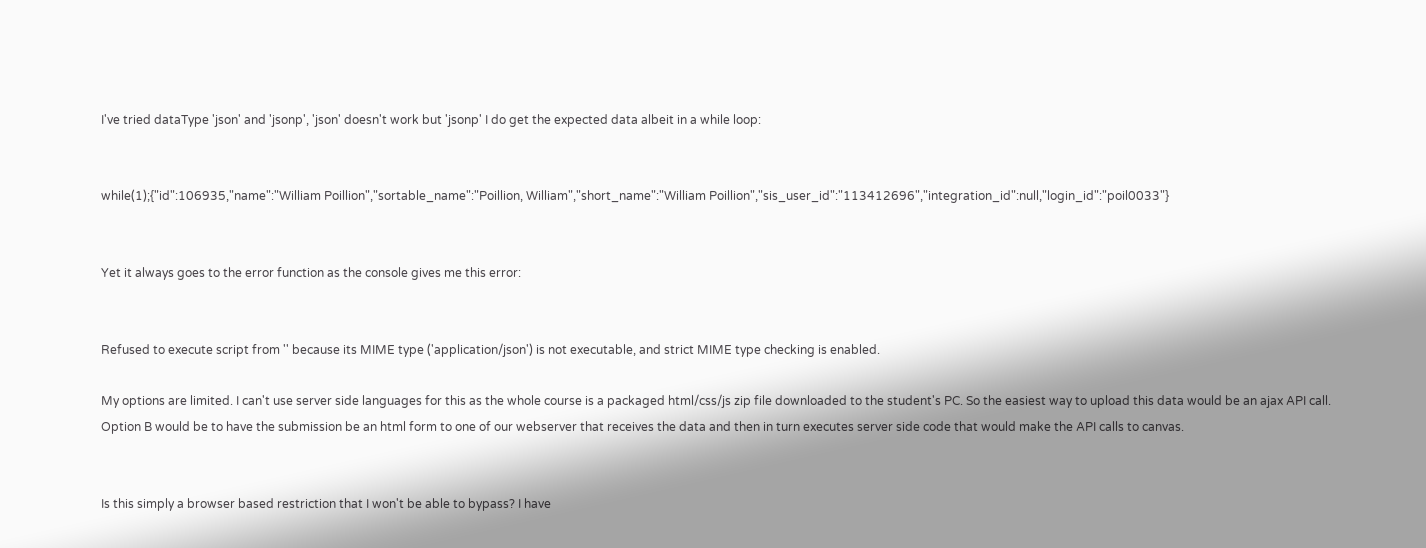I've tried dataType 'json' and 'jsonp', 'json' doesn't work but 'jsonp' I do get the expected data albeit in a while loop:


while(1);{"id":106935,"name":"William Poillion","sortable_name":"Poillion, William","short_name":"William Poillion","sis_user_id":"113412696","integration_id":null,"login_id":"poil0033"}


Yet it always goes to the error function as the console gives me this error:


Refused to execute script from '' because its MIME type ('application/json') is not executable, and strict MIME type checking is enabled.

My options are limited. I can't use server side languages for this as the whole course is a packaged html/css/js zip file downloaded to the student's PC. So the easiest way to upload this data would be an ajax API call. Option B would be to have the submission be an html form to one of our webserver that receives the data and then in turn executes server side code that would make the API calls to canvas.


Is this simply a browser based restriction that I won't be able to bypass? I have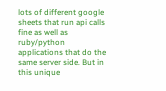lots of different google sheets that run api calls fine as well as ruby/python applications that do the same server side. But in this unique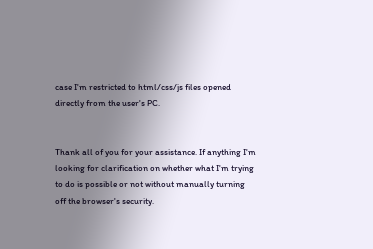case I'm restricted to html/css/js files opened directly from the user's PC.


Thank all of you for your assistance. If anything I'm looking for clarification on whether what I'm trying to do is possible or not without manually turning off the browser's security.